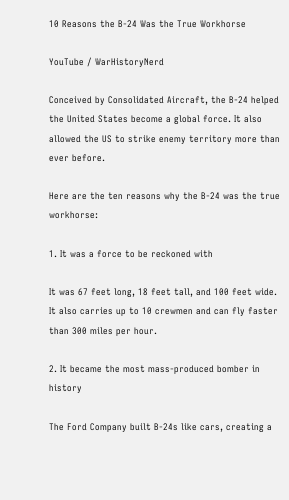10 Reasons the B-24 Was the True Workhorse

YouTube / WarHistoryNerd

Conceived by Consolidated Aircraft, the B-24 helped the United States become a global force. It also allowed the US to strike enemy territory more than ever before.

Here are the ten reasons why the B-24 was the true workhorse:

1. It was a force to be reckoned with

It was 67 feet long, 18 feet tall, and 100 feet wide. It also carries up to 10 crewmen and can fly faster than 300 miles per hour.

2. It became the most mass-produced bomber in history

The Ford Company built B-24s like cars, creating a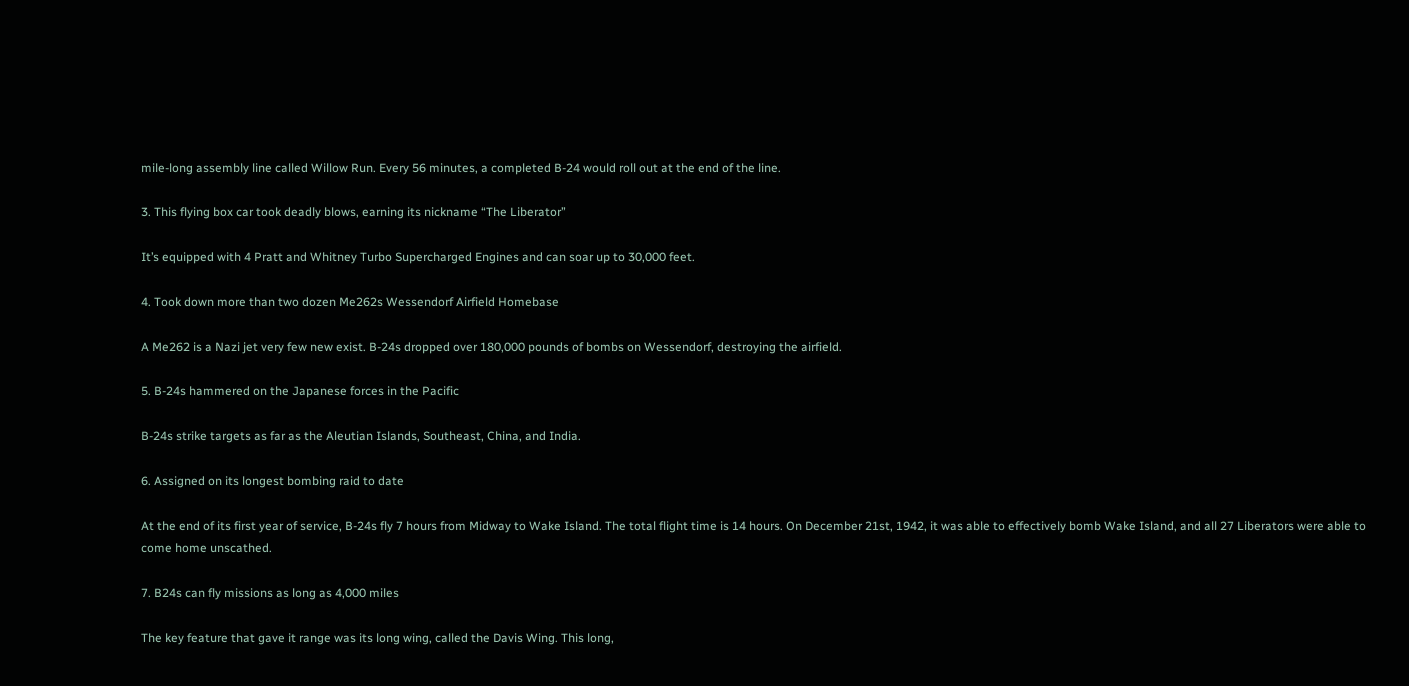mile-long assembly line called Willow Run. Every 56 minutes, a completed B-24 would roll out at the end of the line.

3. This flying box car took deadly blows, earning its nickname “The Liberator”

It’s equipped with 4 Pratt and Whitney Turbo Supercharged Engines and can soar up to 30,000 feet.

4. Took down more than two dozen Me262s Wessendorf Airfield Homebase

A Me262 is a Nazi jet very few new exist. B-24s dropped over 180,000 pounds of bombs on Wessendorf, destroying the airfield.

5. B-24s hammered on the Japanese forces in the Pacific

B-24s strike targets as far as the Aleutian Islands, Southeast, China, and India.

6. Assigned on its longest bombing raid to date

At the end of its first year of service, B-24s fly 7 hours from Midway to Wake Island. The total flight time is 14 hours. On December 21st, 1942, it was able to effectively bomb Wake Island, and all 27 Liberators were able to come home unscathed.

7. B24s can fly missions as long as 4,000 miles

The key feature that gave it range was its long wing, called the Davis Wing. This long,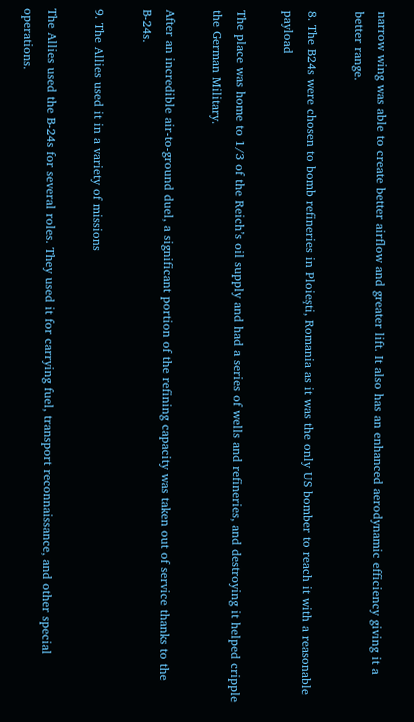narrow wing was able to create better airflow and greater lift. It also has an enhanced aerodynamic efficiency giving it a better range.

8. The B24s were chosen to bomb refineries in Ploieşti, Romania as it was the only US bomber to reach it with a reasonable payload

The place was home to 1/3 of the Reich’s oil supply and had a series of wells and refineries, and destroying it helped cripple the German Military.

After an incredible air-to-ground duel, a significant portion of the refining capacity was taken out of service thanks to the B-24s.

9. The Allies used it in a variety of missions

The Allies used the B-24s for several roles. They used it for carrying fuel, transport reconnaissance, and other special operations.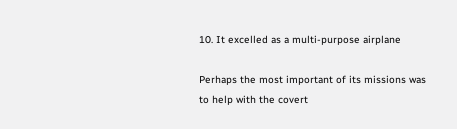10. It excelled as a multi-purpose airplane

Perhaps the most important of its missions was to help with the covert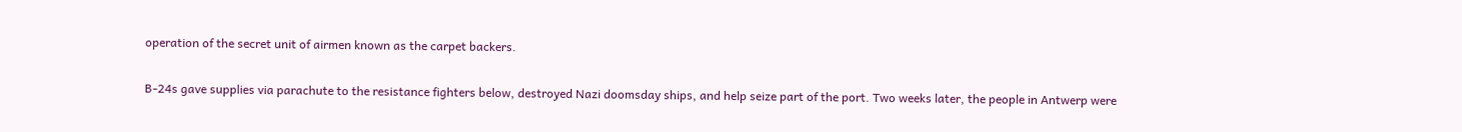operation of the secret unit of airmen known as the carpet backers.

B-24s gave supplies via parachute to the resistance fighters below, destroyed Nazi doomsday ships, and help seize part of the port. Two weeks later, the people in Antwerp were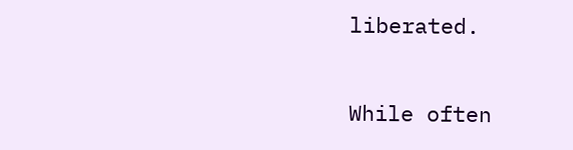liberated.

While often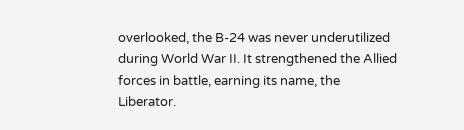overlooked, the B-24 was never underutilized during World War II. It strengthened the Allied forces in battle, earning its name, the Liberator.